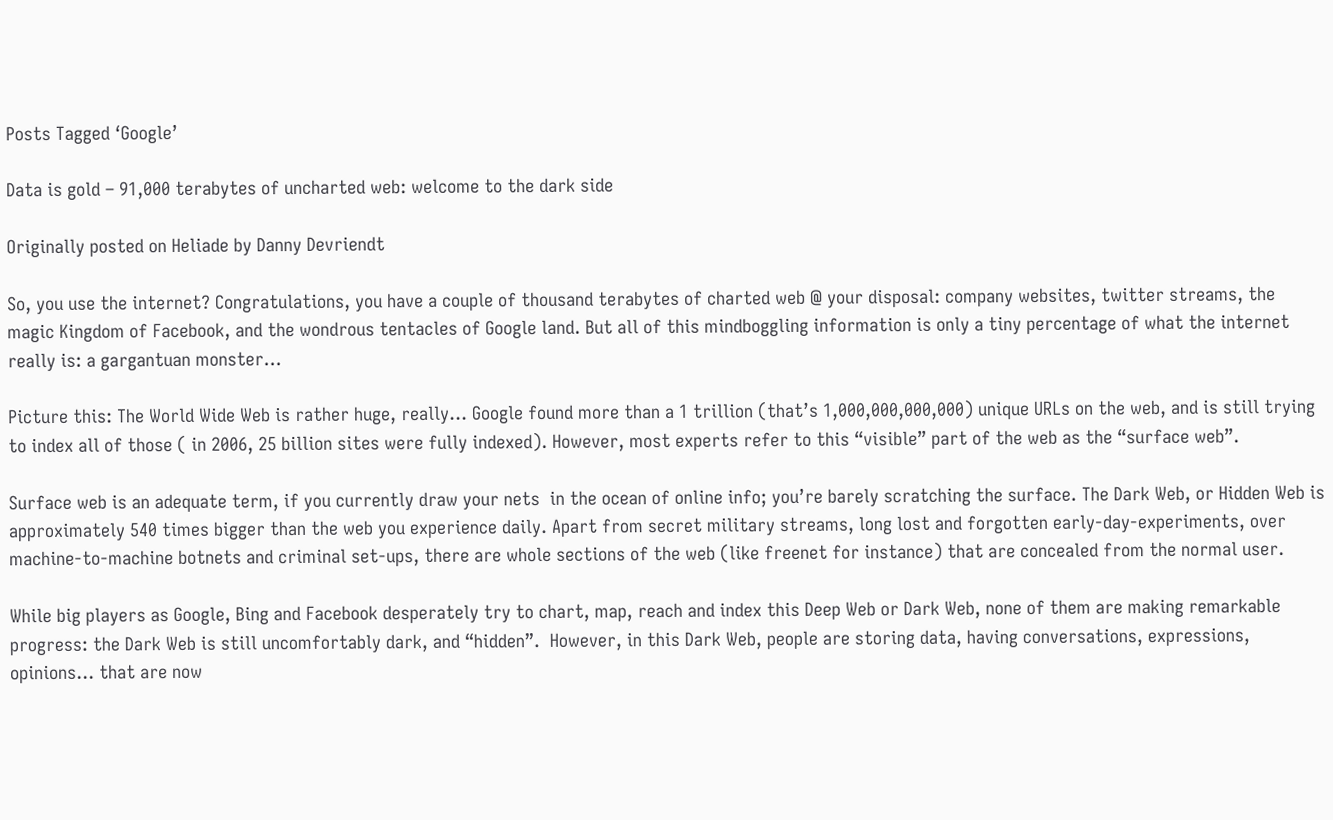Posts Tagged ‘Google’

Data is gold – 91,000 terabytes of uncharted web: welcome to the dark side

Originally posted on Heliade by Danny Devriendt

So, you use the internet? Congratulations, you have a couple of thousand terabytes of charted web @ your disposal: company websites, twitter streams, the magic Kingdom of Facebook, and the wondrous tentacles of Google land. But all of this mindboggling information is only a tiny percentage of what the internet really is: a gargantuan monster…

Picture this: The World Wide Web is rather huge, really… Google found more than a 1 trillion (that’s 1,000,000,000,000) unique URLs on the web, and is still trying to index all of those ( in 2006, 25 billion sites were fully indexed). However, most experts refer to this “visible” part of the web as the “surface web”.

Surface web is an adequate term, if you currently draw your nets  in the ocean of online info; you’re barely scratching the surface. The Dark Web, or Hidden Web is approximately 540 times bigger than the web you experience daily. Apart from secret military streams, long lost and forgotten early-day-experiments, over machine-to-machine botnets and criminal set-ups, there are whole sections of the web (like freenet for instance) that are concealed from the normal user.

While big players as Google, Bing and Facebook desperately try to chart, map, reach and index this Deep Web or Dark Web, none of them are making remarkable progress: the Dark Web is still uncomfortably dark, and “hidden”.  However, in this Dark Web, people are storing data, having conversations, expressions, opinions… that are now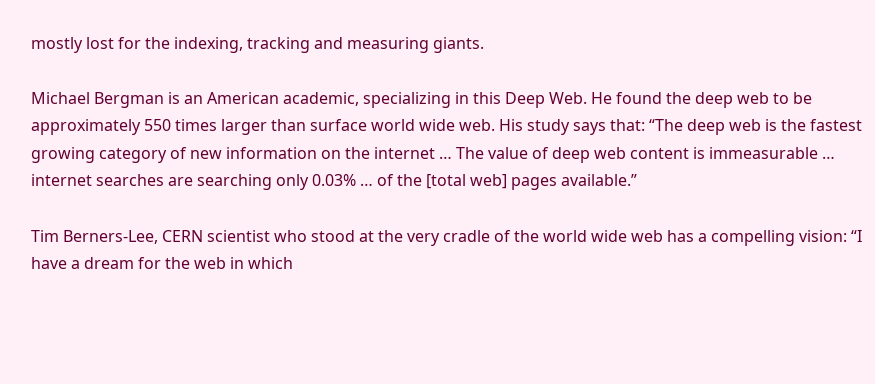mostly lost for the indexing, tracking and measuring giants.

Michael Bergman is an American academic, specializing in this Deep Web. He found the deep web to be approximately 550 times larger than surface world wide web. His study says that: “The deep web is the fastest growing category of new information on the internet … The value of deep web content is immeasurable … internet searches are searching only 0.03% … of the [total web] pages available.”

Tim Berners-Lee, CERN scientist who stood at the very cradle of the world wide web has a compelling vision: “I have a dream for the web in which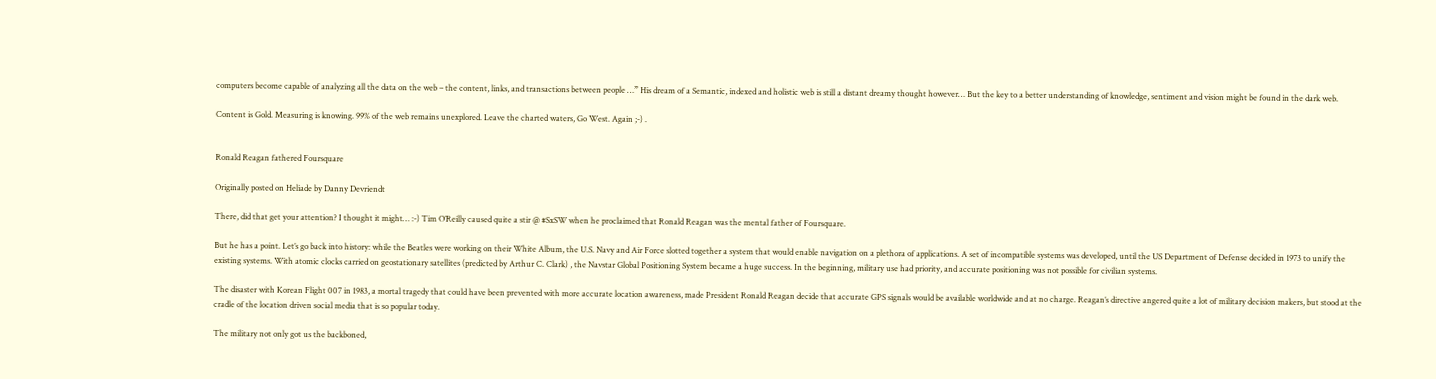computers become capable of analyzing all the data on the web – the content, links, and transactions between people …” His dream of a Semantic, indexed and holistic web is still a distant dreamy thought however… But the key to a better understanding of knowledge, sentiment and vision might be found in the dark web.

Content is Gold. Measuring is knowing. 99% of the web remains unexplored. Leave the charted waters, Go West. Again ;-) .


Ronald Reagan fathered Foursquare

Originally posted on Heliade by Danny Devriendt

There, did that get your attention? I thought it might… :-) Tim O’Reilly caused quite a stir @ #SxSW when he proclaimed that Ronald Reagan was the mental father of Foursquare.

But he has a point. Let’s go back into history: while the Beatles were working on their White Album, the U.S. Navy and Air Force slotted together a system that would enable navigation on a plethora of applications. A set of incompatible systems was developed, until the US Department of Defense decided in 1973 to unify the existing systems. With atomic clocks carried on geostationary satellites (predicted by Arthur C. Clark) , the Navstar Global Positioning System became a huge success. In the beginning, military use had priority, and accurate positioning was not possible for civilian systems.

The disaster with Korean Flight 007 in 1983, a mortal tragedy that could have been prevented with more accurate location awareness, made President Ronald Reagan decide that accurate GPS signals would be available worldwide and at no charge. Reagan’s directive angered quite a lot of military decision makers, but stood at the cradle of the location driven social media that is so popular today.

The military not only got us the backboned,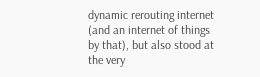dynamic rerouting internet (and an internet of things by that), but also stood at the very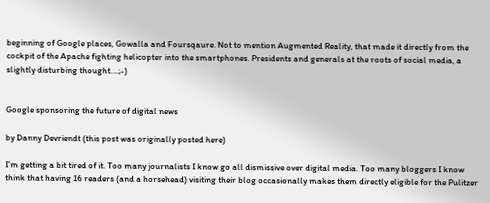beginning of Google places, Gowalla and Foursqaure. Not to mention Augmented Reality, that made it directly from the cockpit of the Apache fighting helicopter into the smartphones. Presidents and generals at the roots of social media, a slightly disturbing thought….;-)


Google sponsoring the future of digital news

by Danny Devriendt (this post was originally posted here)

I’m getting a bit tired of it. Too many journalists I know go all dismissive over digital media. Too many bloggers I know think that having 16 readers (and a horsehead) visiting their blog occasionally makes them directly eligible for the Pulitzer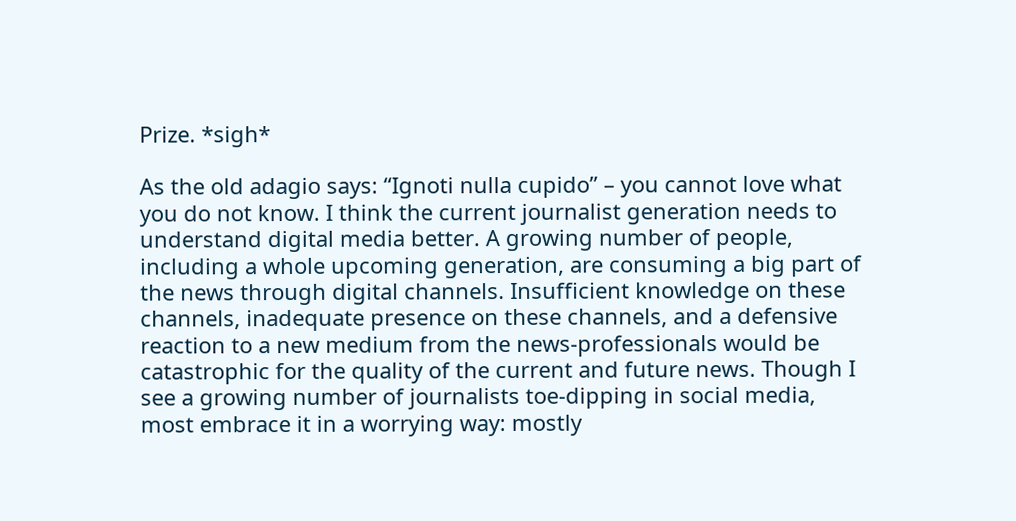Prize. *sigh*

As the old adagio says: “Ignoti nulla cupido” – you cannot love what you do not know. I think the current journalist generation needs to understand digital media better. A growing number of people, including a whole upcoming generation, are consuming a big part of the news through digital channels. Insufficient knowledge on these channels, inadequate presence on these channels, and a defensive reaction to a new medium from the news-professionals would be catastrophic for the quality of the current and future news. Though I see a growing number of journalists toe-dipping in social media, most embrace it in a worrying way: mostly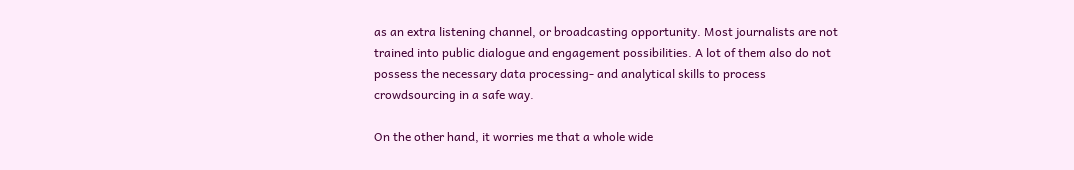as an extra listening channel, or broadcasting opportunity. Most journalists are not trained into public dialogue and engagement possibilities. A lot of them also do not possess the necessary data processing- and analytical skills to process crowdsourcing in a safe way.

On the other hand, it worries me that a whole wide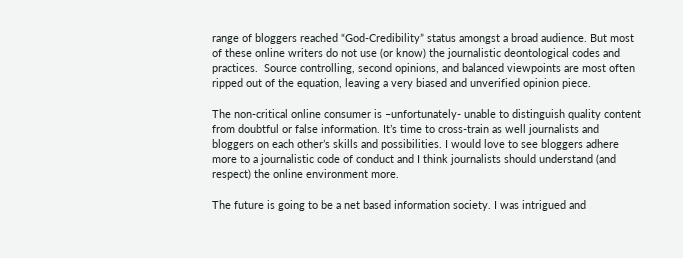range of bloggers reached “God-Credibility” status amongst a broad audience. But most of these online writers do not use (or know) the journalistic deontological codes and practices.  Source controlling, second opinions, and balanced viewpoints are most often ripped out of the equation, leaving a very biased and unverified opinion piece.

The non-critical online consumer is –unfortunately- unable to distinguish quality content from doubtful or false information. It’s time to cross-train as well journalists and bloggers on each other’s skills and possibilities. I would love to see bloggers adhere more to a journalistic code of conduct and I think journalists should understand (and respect) the online environment more.

The future is going to be a net based information society. I was intrigued and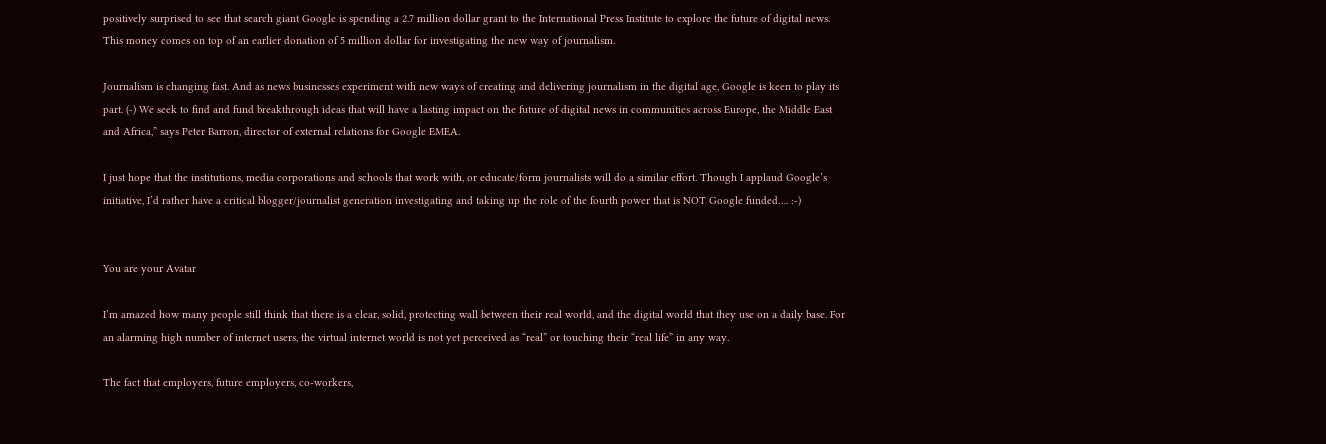positively surprised to see that search giant Google is spending a 2.7 million dollar grant to the International Press Institute to explore the future of digital news. This money comes on top of an earlier donation of 5 million dollar for investigating the new way of journalism.

Journalism is changing fast. And as news businesses experiment with new ways of creating and delivering journalism in the digital age, Google is keen to play its part. (-) We seek to find and fund breakthrough ideas that will have a lasting impact on the future of digital news in communities across Europe, the Middle East and Africa,” says Peter Barron, director of external relations for Google EMEA.

I just hope that the institutions, media corporations and schools that work with, or educate/form journalists will do a similar effort. Though I applaud Google’s initiative, I’d rather have a critical blogger/journalist generation investigating and taking up the role of the fourth power that is NOT Google funded…. :-)


You are your Avatar

I’m amazed how many people still think that there is a clear, solid, protecting wall between their real world, and the digital world that they use on a daily base. For an alarming high number of internet users, the virtual internet world is not yet perceived as “real” or touching their “real life” in any way.

The fact that employers, future employers, co-workers,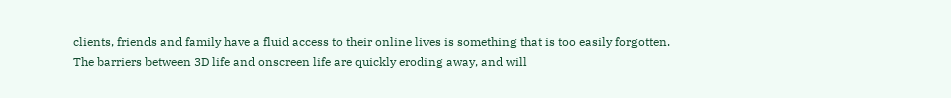clients, friends and family have a fluid access to their online lives is something that is too easily forgotten. The barriers between 3D life and onscreen life are quickly eroding away, and will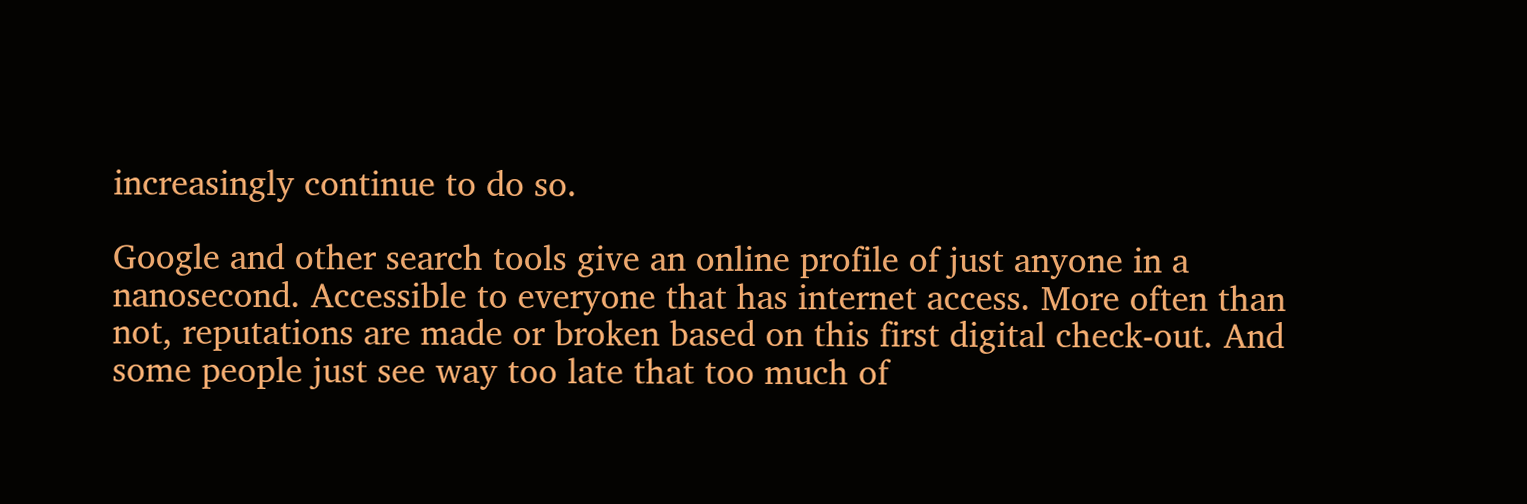increasingly continue to do so.

Google and other search tools give an online profile of just anyone in a nanosecond. Accessible to everyone that has internet access. More often than not, reputations are made or broken based on this first digital check-out. And some people just see way too late that too much of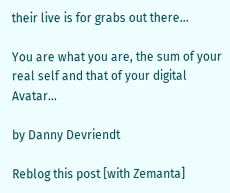their live is for grabs out there…

You are what you are, the sum of your real self and that of your digital Avatar…

by Danny Devriendt

Reblog this post [with Zemanta]